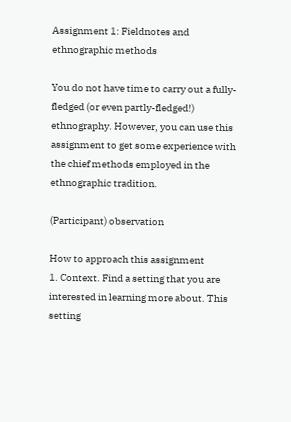Assignment 1: Fieldnotes and ethnographic methods

You do not have time to carry out a fully-fledged (or even partly-fledged!) ethnography. However, you can use this assignment to get some experience with the chief methods employed in the ethnographic tradition.

(Participant) observation

How to approach this assignment
1. Context. Find a setting that you are interested in learning more about. This setting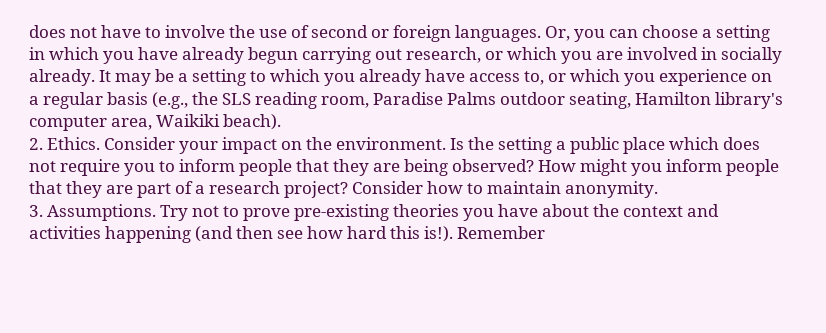does not have to involve the use of second or foreign languages. Or, you can choose a setting in which you have already begun carrying out research, or which you are involved in socially already. It may be a setting to which you already have access to, or which you experience on a regular basis (e.g., the SLS reading room, Paradise Palms outdoor seating, Hamilton library's computer area, Waikiki beach).
2. Ethics. Consider your impact on the environment. Is the setting a public place which does not require you to inform people that they are being observed? How might you inform people that they are part of a research project? Consider how to maintain anonymity.
3. Assumptions. Try not to prove pre-existing theories you have about the context and activities happening (and then see how hard this is!). Remember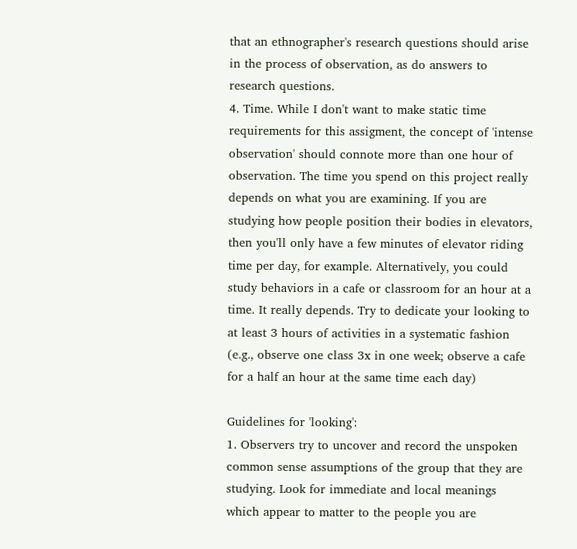that an ethnographer's research questions should arise in the process of observation, as do answers to research questions.
4. Time. While I don't want to make static time requirements for this assigment, the concept of 'intense observation' should connote more than one hour of observation. The time you spend on this project really depends on what you are examining. If you are studying how people position their bodies in elevators, then you'll only have a few minutes of elevator riding time per day, for example. Alternatively, you could study behaviors in a cafe or classroom for an hour at a time. It really depends. Try to dedicate your looking to at least 3 hours of activities in a systematic fashion (e.g., observe one class 3x in one week; observe a cafe for a half an hour at the same time each day)

Guidelines for 'looking':
1. Observers try to uncover and record the unspoken common sense assumptions of the group that they are studying. Look for immediate and local meanings which appear to matter to the people you are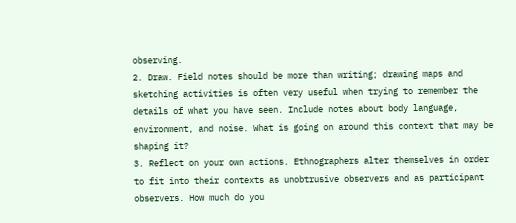observing.
2. Draw. Field notes should be more than writing; drawing maps and sketching activities is often very useful when trying to remember the details of what you have seen. Include notes about body language, environment, and noise. What is going on around this context that may be shaping it?
3. Reflect on your own actions. Ethnographers alter themselves in order to fit into their contexts as unobtrusive observers and as participant observers. How much do you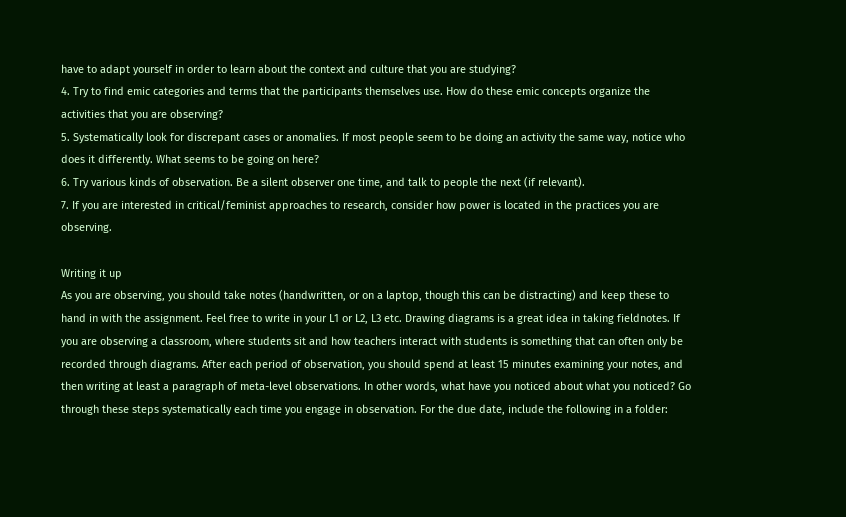have to adapt yourself in order to learn about the context and culture that you are studying?
4. Try to find emic categories and terms that the participants themselves use. How do these emic concepts organize the activities that you are observing?
5. Systematically look for discrepant cases or anomalies. If most people seem to be doing an activity the same way, notice who does it differently. What seems to be going on here?
6. Try various kinds of observation. Be a silent observer one time, and talk to people the next (if relevant).
7. If you are interested in critical/feminist approaches to research, consider how power is located in the practices you are observing.

Writing it up
As you are observing, you should take notes (handwritten, or on a laptop, though this can be distracting) and keep these to hand in with the assignment. Feel free to write in your L1 or L2, L3 etc. Drawing diagrams is a great idea in taking fieldnotes. If you are observing a classroom, where students sit and how teachers interact with students is something that can often only be recorded through diagrams. After each period of observation, you should spend at least 15 minutes examining your notes, and then writing at least a paragraph of meta-level observations. In other words, what have you noticed about what you noticed? Go through these steps systematically each time you engage in observation. For the due date, include the following in a folder: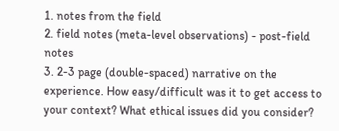1. notes from the field
2. field notes (meta-level observations) - post-field notes
3. 2-3 page (double-spaced) narrative on the experience. How easy/difficult was it to get access to your context? What ethical issues did you consider?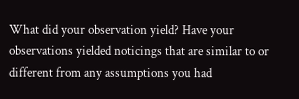What did your observation yield? Have your observations yielded noticings that are similar to or different from any assumptions you had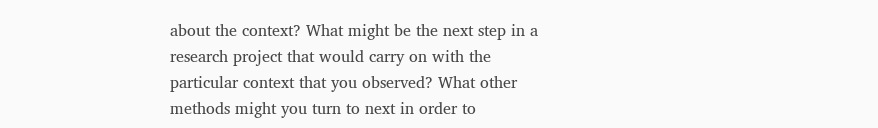about the context? What might be the next step in a research project that would carry on with the particular context that you observed? What other methods might you turn to next in order to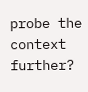probe the context further?